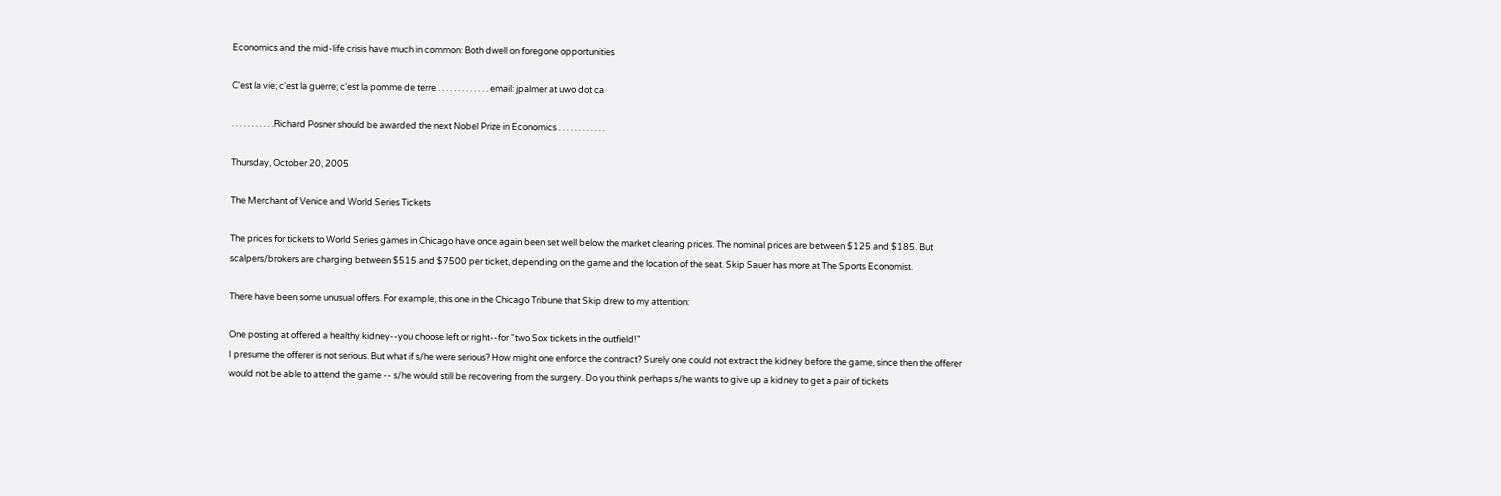Economics and the mid-life crisis have much in common: Both dwell on foregone opportunities

C'est la vie; c'est la guerre; c'est la pomme de terre . . . . . . . . . . . . . email: jpalmer at uwo dot ca

. . . . . . . . . . .Richard Posner should be awarded the next Nobel Prize in Economics . . . . . . . . . . . .

Thursday, October 20, 2005

The Merchant of Venice and World Series Tickets

The prices for tickets to World Series games in Chicago have once again been set well below the market clearing prices. The nominal prices are between $125 and $185. But scalpers/brokers are charging between $515 and $7500 per ticket, depending on the game and the location of the seat. Skip Sauer has more at The Sports Economist.

There have been some unusual offers. For example, this one in the Chicago Tribune that Skip drew to my attention:

One posting at offered a healthy kidney--you choose left or right--for "two Sox tickets in the outfield!"
I presume the offerer is not serious. But what if s/he were serious? How might one enforce the contract? Surely one could not extract the kidney before the game, since then the offerer would not be able to attend the game -- s/he would still be recovering from the surgery. Do you think perhaps s/he wants to give up a kidney to get a pair of tickets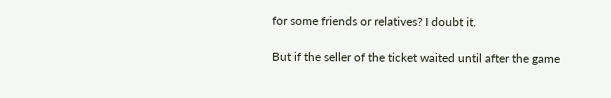for some friends or relatives? I doubt it.

But if the seller of the ticket waited until after the game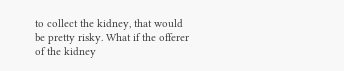to collect the kidney, that would be pretty risky. What if the offerer of the kidney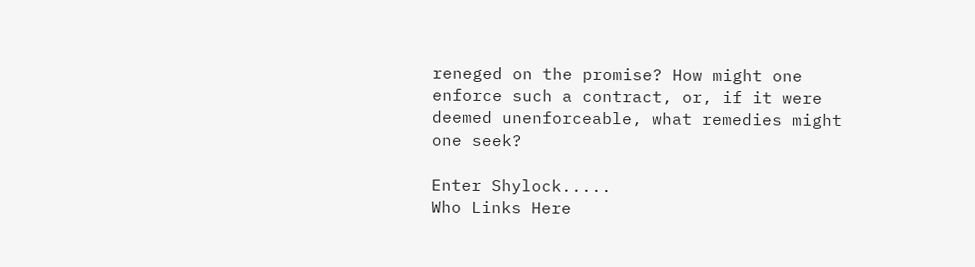reneged on the promise? How might one enforce such a contract, or, if it were deemed unenforceable, what remedies might one seek?

Enter Shylock.....
Who Links Here